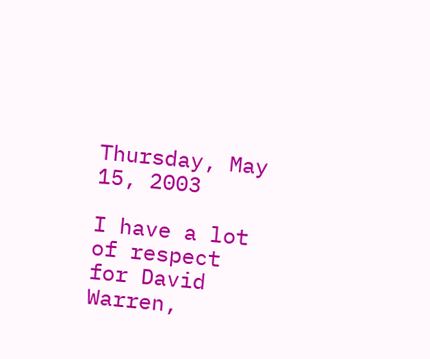Thursday, May 15, 2003

I have a lot of respect for David Warren,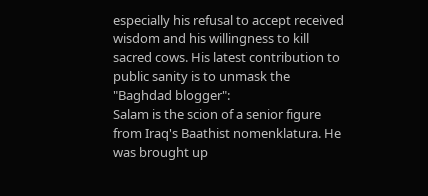especially his refusal to accept received wisdom and his willingness to kill sacred cows. His latest contribution to public sanity is to unmask the "Baghdad blogger":
Salam is the scion of a senior figure from Iraq's Baathist nomenklatura. He was brought up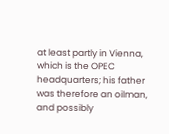at least partly in Vienna, which is the OPEC headquarters; his father was therefore an oilman, and possibly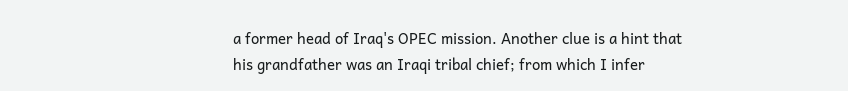a former head of Iraq's OPEC mission. Another clue is a hint that his grandfather was an Iraqi tribal chief; from which I infer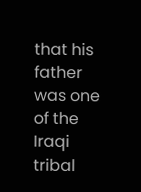that his father was one of the Iraqi tribal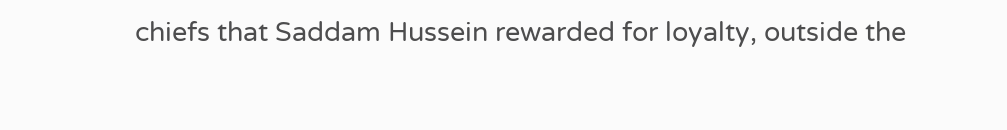chiefs that Saddam Hussein rewarded for loyalty, outside the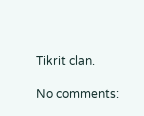Tikrit clan.

No comments: